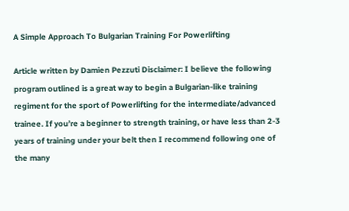A Simple Approach To Bulgarian Training For Powerlifting

Article written by Damien Pezzuti Disclaimer: I believe the following program outlined is a great way to begin a Bulgarian-like training regiment for the sport of Powerlifting for the intermediate/advanced trainee. If you’re a beginner to strength training, or have less than 2-3 years of training under your belt then I recommend following one of the many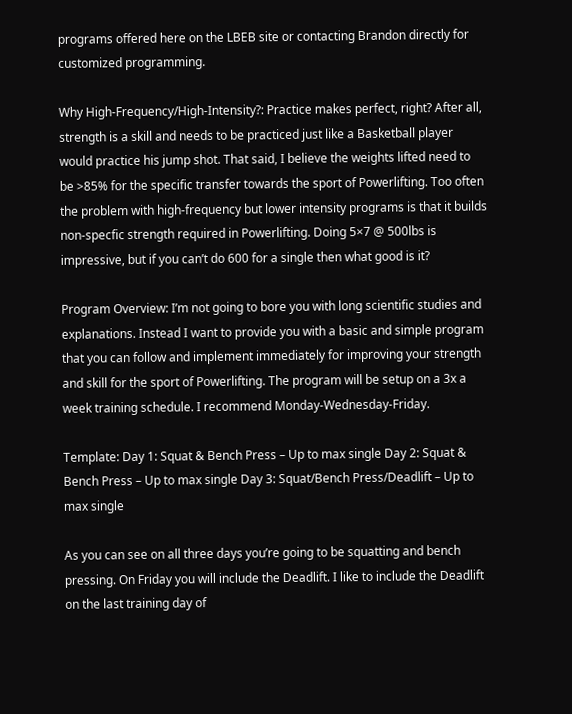programs offered here on the LBEB site or contacting Brandon directly for customized programming.

Why High-Frequency/High-Intensity?: Practice makes perfect, right? After all, strength is a skill and needs to be practiced just like a Basketball player would practice his jump shot. That said, I believe the weights lifted need to be >85% for the specific transfer towards the sport of Powerlifting. Too often the problem with high-frequency but lower intensity programs is that it builds non-specfic strength required in Powerlifting. Doing 5×7 @ 500lbs is impressive, but if you can’t do 600 for a single then what good is it?

Program Overview: I’m not going to bore you with long scientific studies and explanations. Instead I want to provide you with a basic and simple program that you can follow and implement immediately for improving your strength and skill for the sport of Powerlifting. The program will be setup on a 3x a week training schedule. I recommend Monday-Wednesday-Friday.

Template: Day 1: Squat & Bench Press – Up to max single Day 2: Squat & Bench Press – Up to max single Day 3: Squat/Bench Press/Deadlift – Up to max single

As you can see on all three days you’re going to be squatting and bench pressing. On Friday you will include the Deadlift. I like to include the Deadlift on the last training day of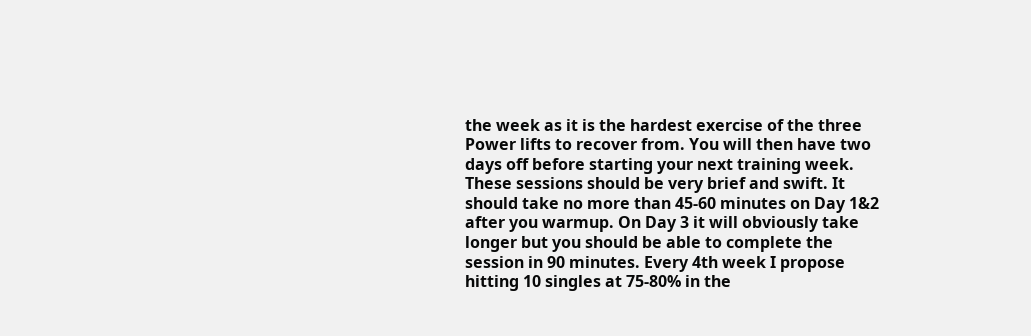the week as it is the hardest exercise of the three Power lifts to recover from. You will then have two days off before starting your next training week. These sessions should be very brief and swift. It should take no more than 45-60 minutes on Day 1&2 after you warmup. On Day 3 it will obviously take longer but you should be able to complete the session in 90 minutes. Every 4th week I propose hitting 10 singles at 75-80% in the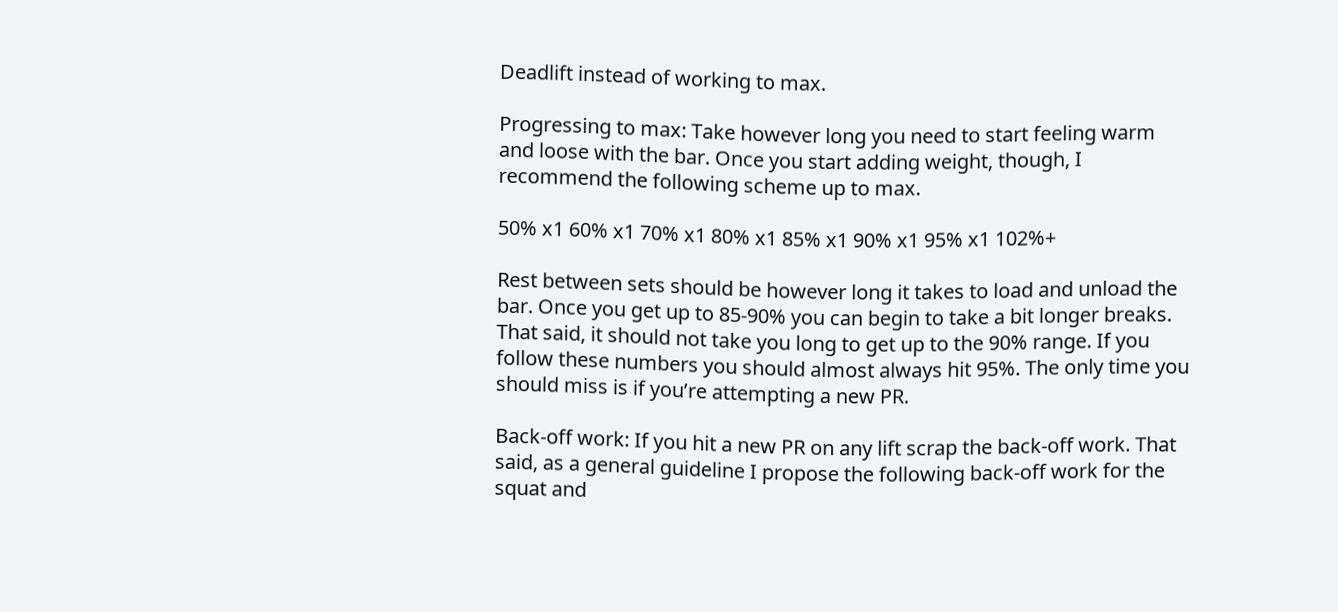Deadlift instead of working to max.

Progressing to max: Take however long you need to start feeling warm and loose with the bar. Once you start adding weight, though, I recommend the following scheme up to max.

50% x1 60% x1 70% x1 80% x1 85% x1 90% x1 95% x1 102%+

Rest between sets should be however long it takes to load and unload the bar. Once you get up to 85-90% you can begin to take a bit longer breaks. That said, it should not take you long to get up to the 90% range. If you follow these numbers you should almost always hit 95%. The only time you should miss is if you’re attempting a new PR.

Back-off work: If you hit a new PR on any lift scrap the back-off work. That said, as a general guideline I propose the following back-off work for the squat and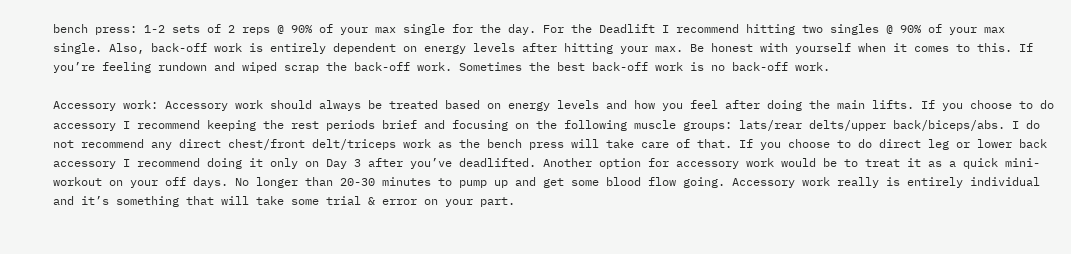bench press: 1-2 sets of 2 reps @ 90% of your max single for the day. For the Deadlift I recommend hitting two singles @ 90% of your max single. Also, back-off work is entirely dependent on energy levels after hitting your max. Be honest with yourself when it comes to this. If you’re feeling rundown and wiped scrap the back-off work. Sometimes the best back-off work is no back-off work.

Accessory work: Accessory work should always be treated based on energy levels and how you feel after doing the main lifts. If you choose to do accessory I recommend keeping the rest periods brief and focusing on the following muscle groups: lats/rear delts/upper back/biceps/abs. I do not recommend any direct chest/front delt/triceps work as the bench press will take care of that. If you choose to do direct leg or lower back accessory I recommend doing it only on Day 3 after you’ve deadlifted. Another option for accessory work would be to treat it as a quick mini-workout on your off days. No longer than 20-30 minutes to pump up and get some blood flow going. Accessory work really is entirely individual and it’s something that will take some trial & error on your part.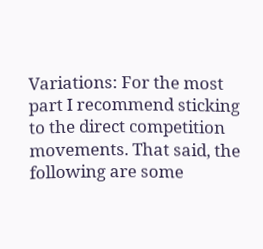Variations: For the most part I recommend sticking to the direct competition movements. That said, the following are some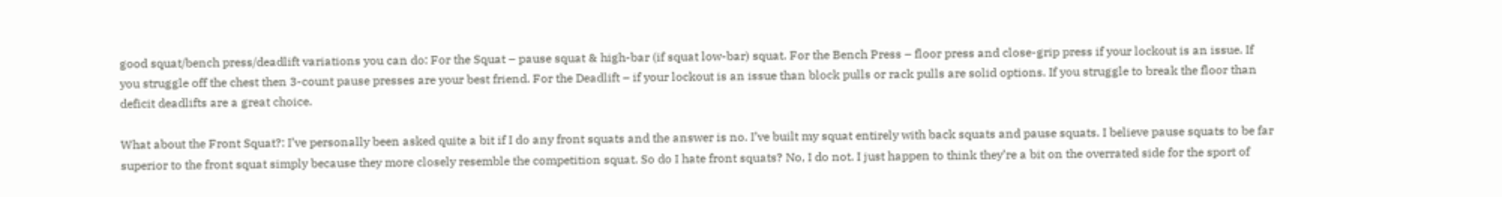good squat/bench press/deadlift variations you can do: For the Squat – pause squat & high-bar (if squat low-bar) squat. For the Bench Press – floor press and close-grip press if your lockout is an issue. If you struggle off the chest then 3-count pause presses are your best friend. For the Deadlift – if your lockout is an issue than block pulls or rack pulls are solid options. If you struggle to break the floor than deficit deadlifts are a great choice.

What about the Front Squat?: I’ve personally been asked quite a bit if I do any front squats and the answer is no. I’ve built my squat entirely with back squats and pause squats. I believe pause squats to be far superior to the front squat simply because they more closely resemble the competition squat. So do I hate front squats? No, I do not. I just happen to think they’re a bit on the overrated side for the sport of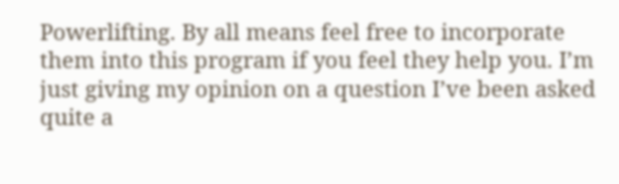Powerlifting. By all means feel free to incorporate them into this program if you feel they help you. I’m just giving my opinion on a question I’ve been asked quite a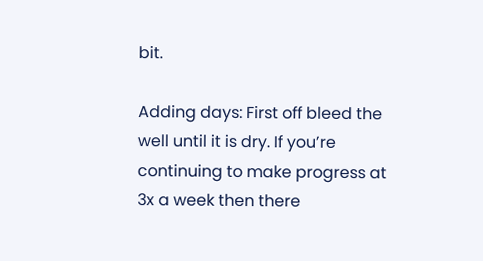bit.

Adding days: First off bleed the well until it is dry. If you’re continuing to make progress at 3x a week then there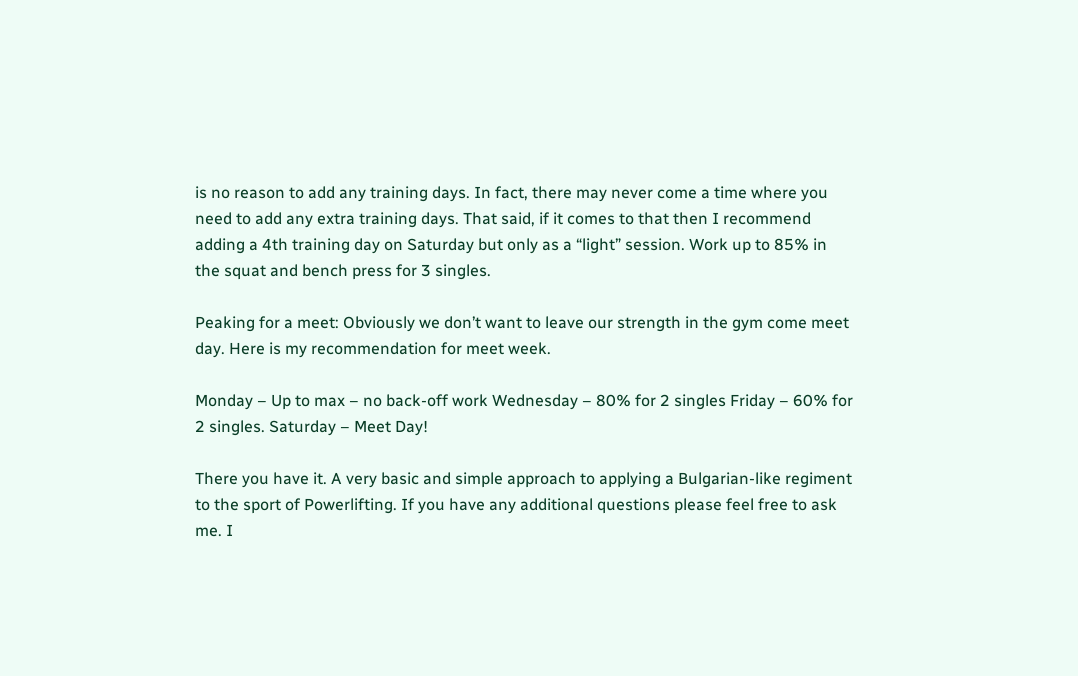is no reason to add any training days. In fact, there may never come a time where you need to add any extra training days. That said, if it comes to that then I recommend adding a 4th training day on Saturday but only as a “light” session. Work up to 85% in the squat and bench press for 3 singles.

Peaking for a meet: Obviously we don’t want to leave our strength in the gym come meet day. Here is my recommendation for meet week.

Monday – Up to max – no back-off work Wednesday – 80% for 2 singles Friday – 60% for 2 singles. Saturday – Meet Day!

There you have it. A very basic and simple approach to applying a Bulgarian-like regiment to the sport of Powerlifting. If you have any additional questions please feel free to ask me. I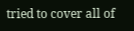tried to cover all of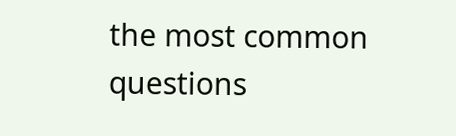the most common questions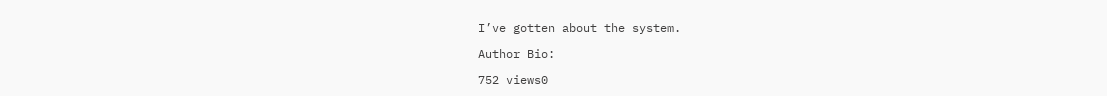I’ve gotten about the system.

Author Bio:

752 views0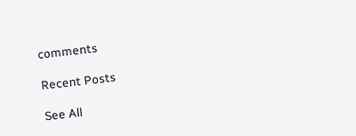comments

Recent Posts

See All